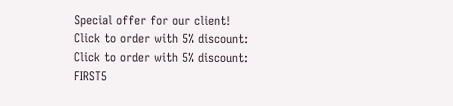Special offer for our client! Click to order with 5% discount: Click to order with 5% discount: FIRST5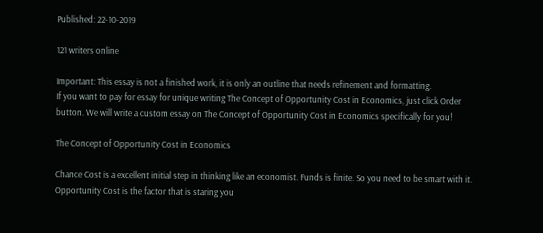Published: 22-10-2019

121 writers online

Important: This essay is not a finished work, it is only an outline that needs refinement and formatting.
If you want to pay for essay for unique writing The Concept of Opportunity Cost in Economics, just click Order button. We will write a custom essay on The Concept of Opportunity Cost in Economics specifically for you!

The Concept of Opportunity Cost in Economics

Chance Cost is a excellent initial step in thinking like an economist. Funds is finite. So you need to be smart with it. Opportunity Cost is the factor that is staring you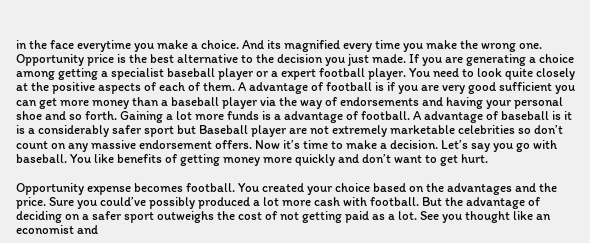in the face everytime you make a choice. And its magnified every time you make the wrong one. Opportunity price is the best alternative to the decision you just made. If you are generating a choice among getting a specialist baseball player or a expert football player. You need to look quite closely at the positive aspects of each of them. A advantage of football is if you are very good sufficient you can get more money than a baseball player via the way of endorsements and having your personal shoe and so forth. Gaining a lot more funds is a advantage of football. A advantage of baseball is it is a considerably safer sport but Baseball player are not extremely marketable celebrities so don’t count on any massive endorsement offers. Now it’s time to make a decision. Let’s say you go with baseball. You like benefits of getting money more quickly and don’t want to get hurt.

Opportunity expense becomes football. You created your choice based on the advantages and the price. Sure you could’ve possibly produced a lot more cash with football. But the advantage of deciding on a safer sport outweighs the cost of not getting paid as a lot. See you thought like an economist and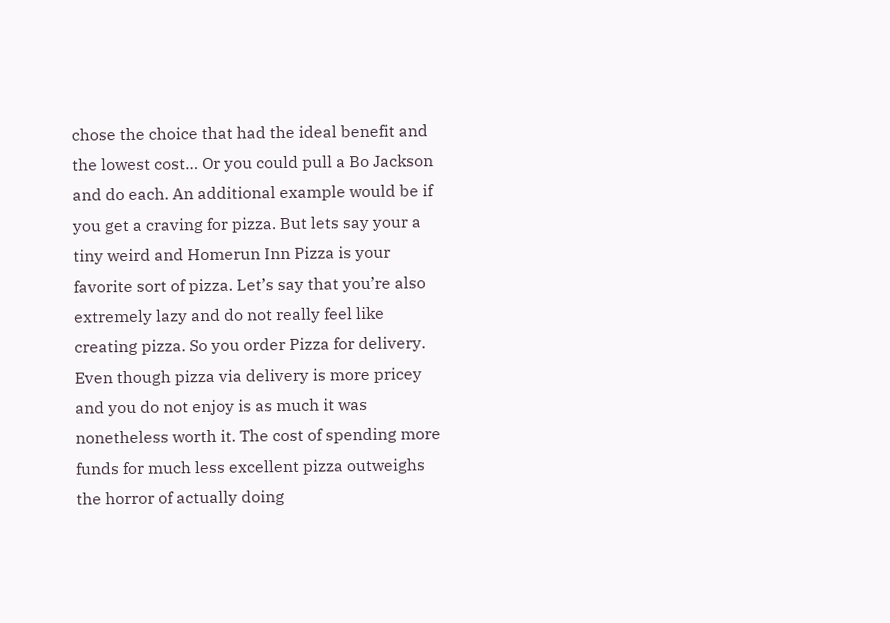chose the choice that had the ideal benefit and the lowest cost… Or you could pull a Bo Jackson and do each. An additional example would be if you get a craving for pizza. But lets say your a tiny weird and Homerun Inn Pizza is your favorite sort of pizza. Let’s say that you’re also extremely lazy and do not really feel like creating pizza. So you order Pizza for delivery. Even though pizza via delivery is more pricey and you do not enjoy is as much it was nonetheless worth it. The cost of spending more funds for much less excellent pizza outweighs the horror of actually doing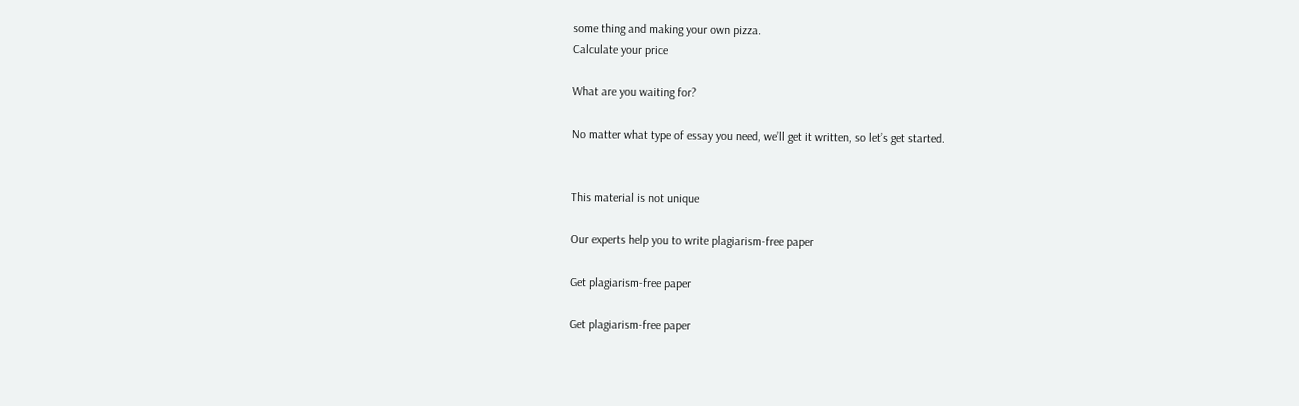some thing and making your own pizza.
Calculate your price

What are you waiting for?

No matter what type of essay you need, we’ll get it written, so let’s get started.


This material is not unique

Our experts help you to write plagiarism-free paper

Get plagiarism-free paper

Get plagiarism-free paper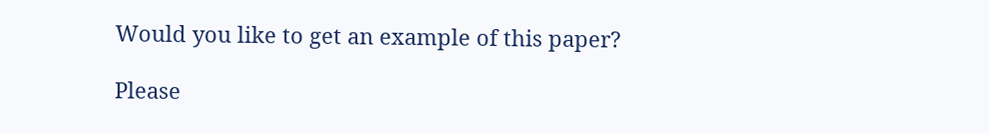Would you like to get an example of this paper?

Please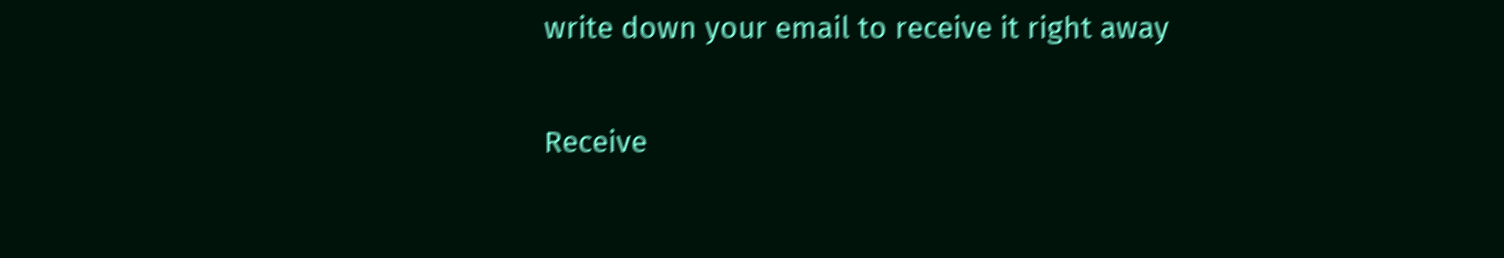write down your email to receive it right away

Receive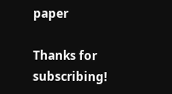paper

Thanks for subscribing!